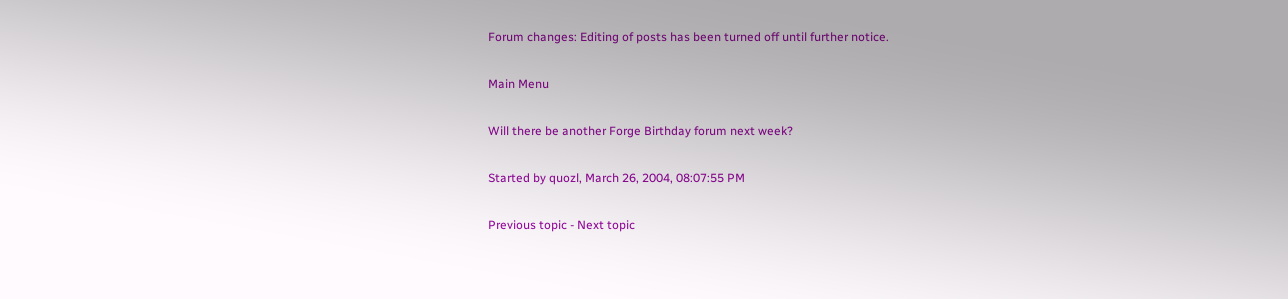Forum changes: Editing of posts has been turned off until further notice.

Main Menu

Will there be another Forge Birthday forum next week?

Started by quozl, March 26, 2004, 08:07:55 PM

Previous topic - Next topic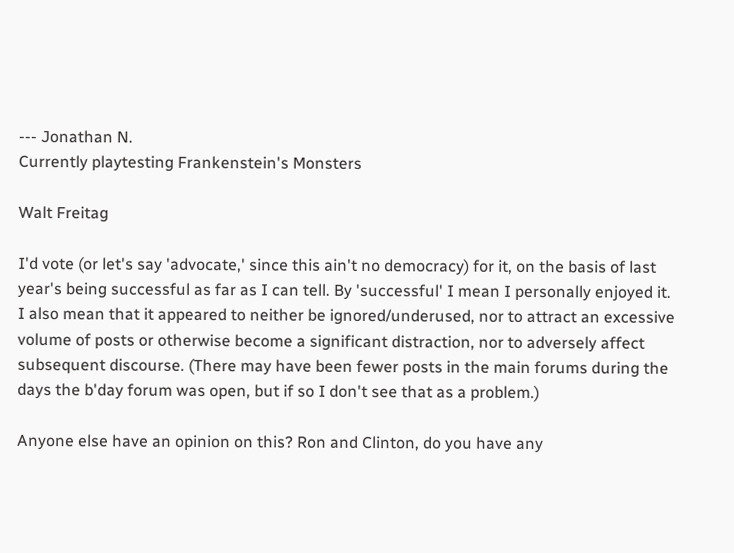--- Jonathan N.
Currently playtesting Frankenstein's Monsters

Walt Freitag

I'd vote (or let's say 'advocate,' since this ain't no democracy) for it, on the basis of last year's being successful as far as I can tell. By 'successful' I mean I personally enjoyed it. I also mean that it appeared to neither be ignored/underused, nor to attract an excessive volume of posts or otherwise become a significant distraction, nor to adversely affect subsequent discourse. (There may have been fewer posts in the main forums during the days the b'day forum was open, but if so I don't see that as a problem.)

Anyone else have an opinion on this? Ron and Clinton, do you have any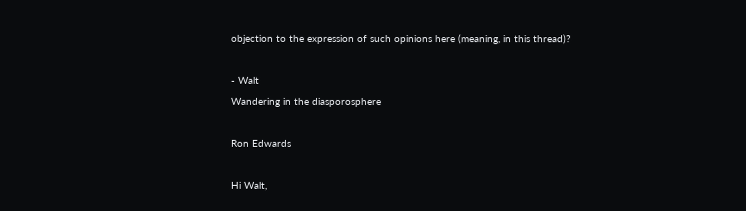objection to the expression of such opinions here (meaning, in this thread)?

- Walt
Wandering in the diasporosphere

Ron Edwards

Hi Walt,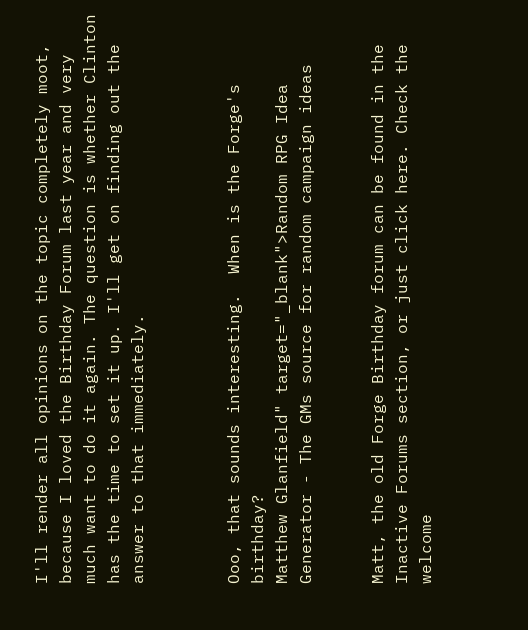I'll render all opinions on the topic completely moot, because I loved the Birthday Forum last year and very much want to do it again. The question is whether Clinton has the time to set it up. I'll get on finding out the answer to that immediately.



Ooo, that sounds interesting.  When is the Forge's birthday?
Matthew Glanfield" target="_blank">Random RPG Idea Generator - The GMs source for random campaign ideas


Matt, the old Forge Birthday forum can be found in the Inactive Forums section, or just click here. Check the welcome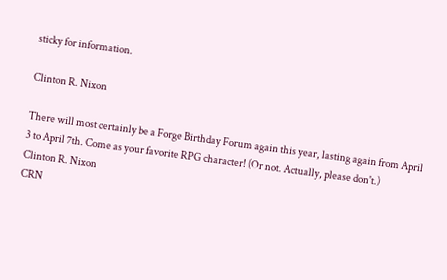sticky for information.

Clinton R. Nixon

There will most certainly be a Forge Birthday Forum again this year, lasting again from April 3 to April 7th. Come as your favorite RPG character! (Or not. Actually, please don't.)
Clinton R. Nixon
CRN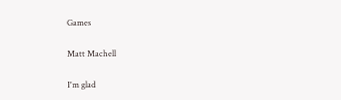Games

Matt Machell

I'm glad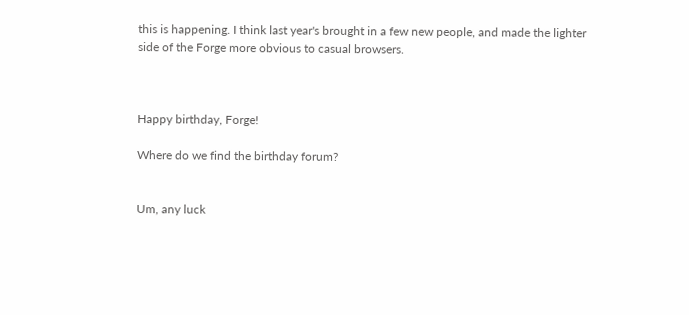this is happening. I think last year's brought in a few new people, and made the lighter side of the Forge more obvious to casual browsers.



Happy birthday, Forge!

Where do we find the birthday forum?


Um, any luck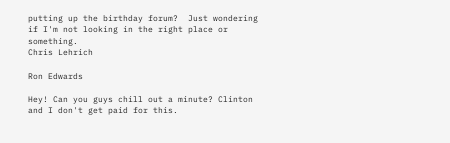putting up the birthday forum?  Just wondering if I'm not looking in the right place or something.
Chris Lehrich

Ron Edwards

Hey! Can you guys chill out a minute? Clinton and I don't get paid for this.